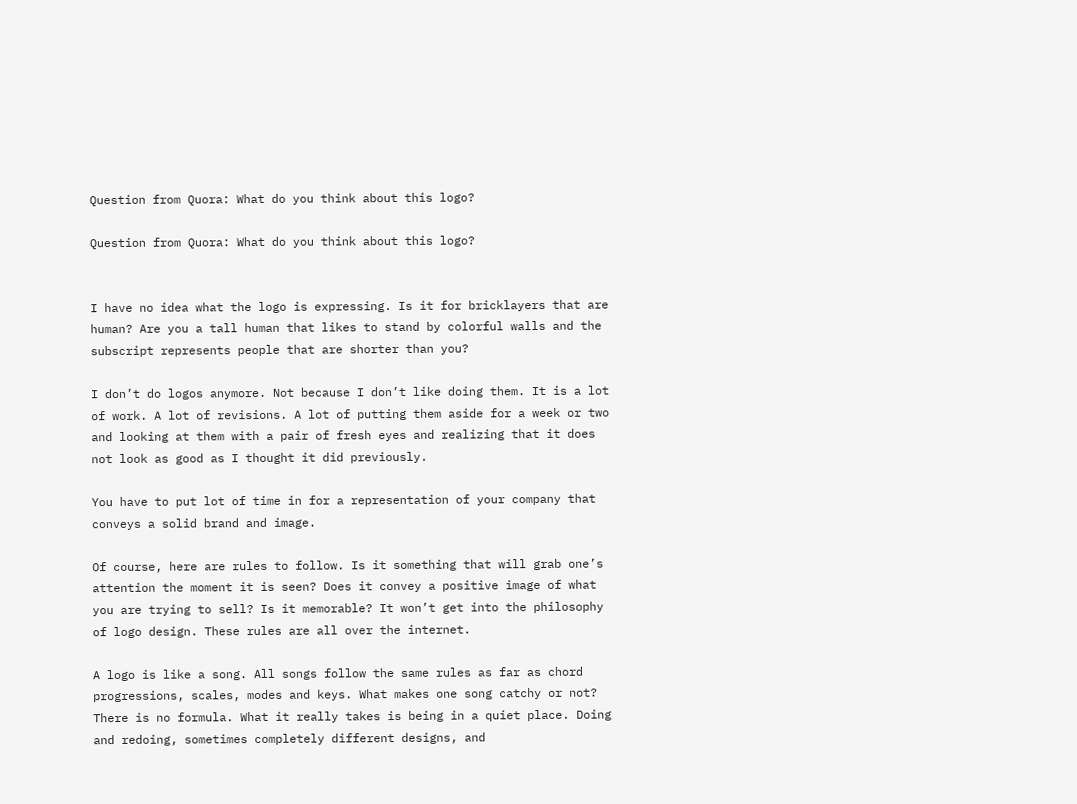Question from Quora: What do you think about this logo?

Question from Quora: What do you think about this logo?


I have no idea what the logo is expressing. Is it for bricklayers that are human? Are you a tall human that likes to stand by colorful walls and the subscript represents people that are shorter than you?

I don’t do logos anymore. Not because I don’t like doing them. It is a lot of work. A lot of revisions. A lot of putting them aside for a week or two and looking at them with a pair of fresh eyes and realizing that it does not look as good as I thought it did previously.

You have to put lot of time in for a representation of your company that conveys a solid brand and image.

Of course, here are rules to follow. Is it something that will grab one’s attention the moment it is seen? Does it convey a positive image of what you are trying to sell? Is it memorable? It won’t get into the philosophy of logo design. These rules are all over the internet.

A logo is like a song. All songs follow the same rules as far as chord progressions, scales, modes and keys. What makes one song catchy or not? There is no formula. What it really takes is being in a quiet place. Doing and redoing, sometimes completely different designs, and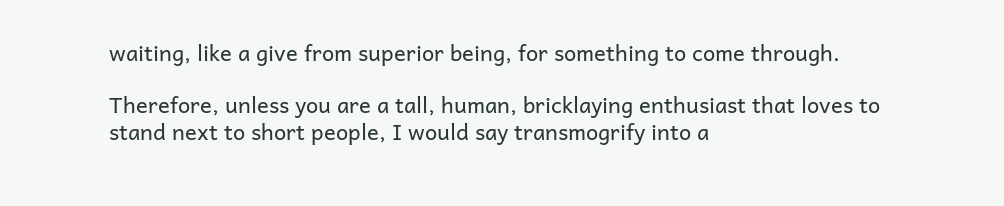waiting, like a give from superior being, for something to come through.

Therefore, unless you are a tall, human, bricklaying enthusiast that loves to stand next to short people, I would say transmogrify into a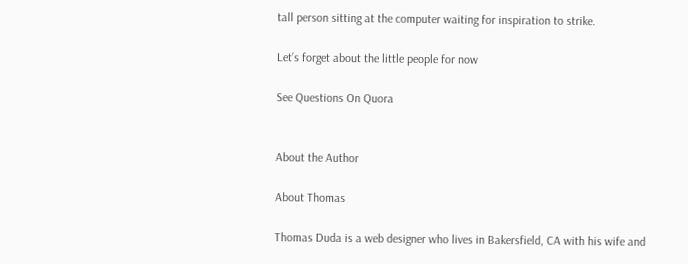tall person sitting at the computer waiting for inspiration to strike.

Let’s forget about the little people for now

See Questions On Quora


About the Author

About Thomas

Thomas Duda is a web designer who lives in Bakersfield, CA with his wife and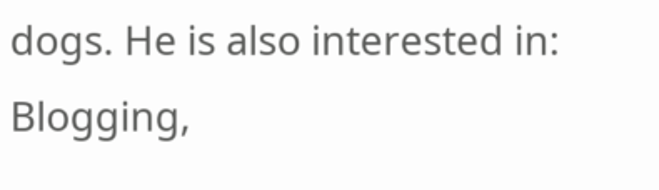dogs. He is also interested in: Blogging,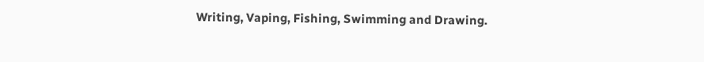Writing, Vaping, Fishing, Swimming and Drawing.